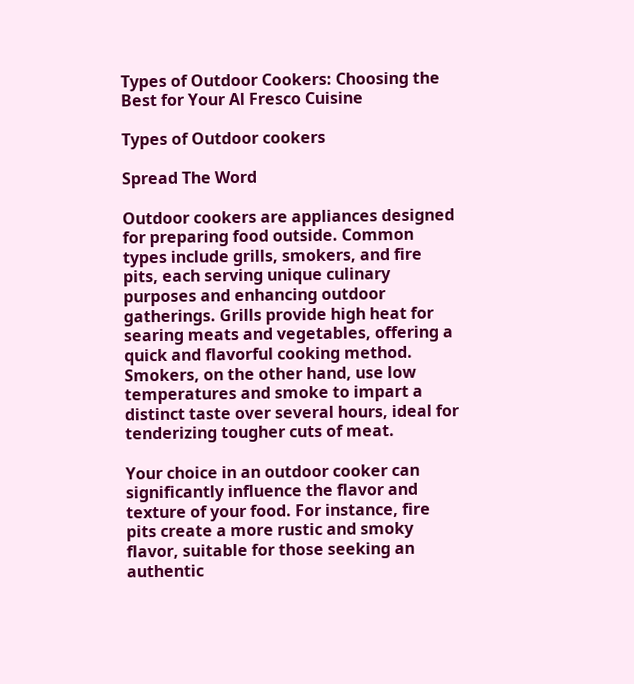Types of Outdoor Cookers: Choosing the Best for Your Al Fresco Cuisine

Types of Outdoor cookers

Spread The Word

Outdoor cookers are appliances designed for preparing food outside. Common types include grills, smokers, and fire pits, each serving unique culinary purposes and enhancing outdoor gatherings. Grills provide high heat for searing meats and vegetables, offering a quick and flavorful cooking method. Smokers, on the other hand, use low temperatures and smoke to impart a distinct taste over several hours, ideal for tenderizing tougher cuts of meat.

Your choice in an outdoor cooker can significantly influence the flavor and texture of your food. For instance, fire pits create a more rustic and smoky flavor, suitable for those seeking an authentic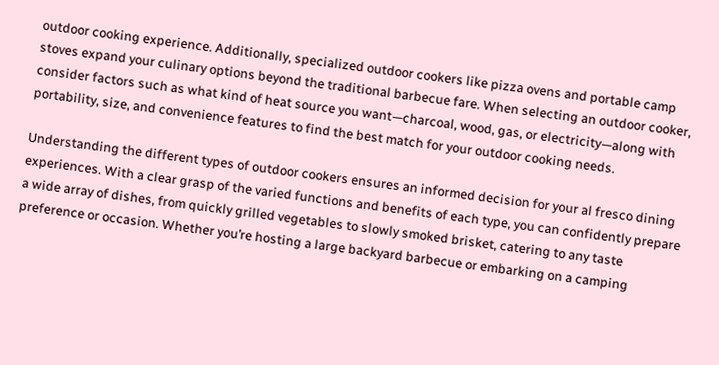outdoor cooking experience. Additionally, specialized outdoor cookers like pizza ovens and portable camp stoves expand your culinary options beyond the traditional barbecue fare. When selecting an outdoor cooker, consider factors such as what kind of heat source you want—charcoal, wood, gas, or electricity—along with portability, size, and convenience features to find the best match for your outdoor cooking needs.

Understanding the different types of outdoor cookers ensures an informed decision for your al fresco dining experiences. With a clear grasp of the varied functions and benefits of each type, you can confidently prepare a wide array of dishes, from quickly grilled vegetables to slowly smoked brisket, catering to any taste preference or occasion. Whether you’re hosting a large backyard barbecue or embarking on a camping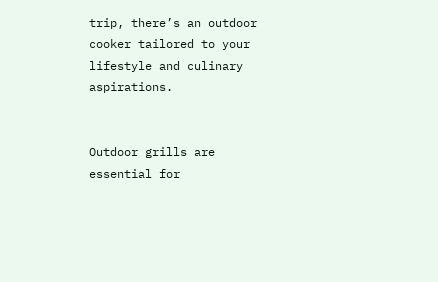trip, there’s an outdoor cooker tailored to your lifestyle and culinary aspirations.


Outdoor grills are essential for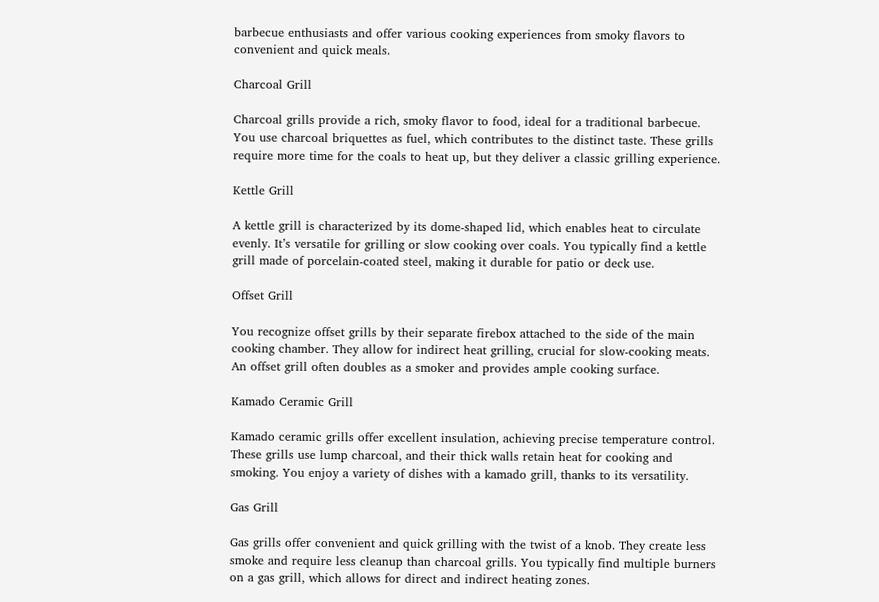barbecue enthusiasts and offer various cooking experiences from smoky flavors to convenient and quick meals.

Charcoal Grill

Charcoal grills provide a rich, smoky flavor to food, ideal for a traditional barbecue. You use charcoal briquettes as fuel, which contributes to the distinct taste. These grills require more time for the coals to heat up, but they deliver a classic grilling experience.

Kettle Grill

A kettle grill is characterized by its dome-shaped lid, which enables heat to circulate evenly. It’s versatile for grilling or slow cooking over coals. You typically find a kettle grill made of porcelain-coated steel, making it durable for patio or deck use.

Offset Grill

You recognize offset grills by their separate firebox attached to the side of the main cooking chamber. They allow for indirect heat grilling, crucial for slow-cooking meats. An offset grill often doubles as a smoker and provides ample cooking surface.

Kamado Ceramic Grill

Kamado ceramic grills offer excellent insulation, achieving precise temperature control. These grills use lump charcoal, and their thick walls retain heat for cooking and smoking. You enjoy a variety of dishes with a kamado grill, thanks to its versatility.

Gas Grill

Gas grills offer convenient and quick grilling with the twist of a knob. They create less smoke and require less cleanup than charcoal grills. You typically find multiple burners on a gas grill, which allows for direct and indirect heating zones.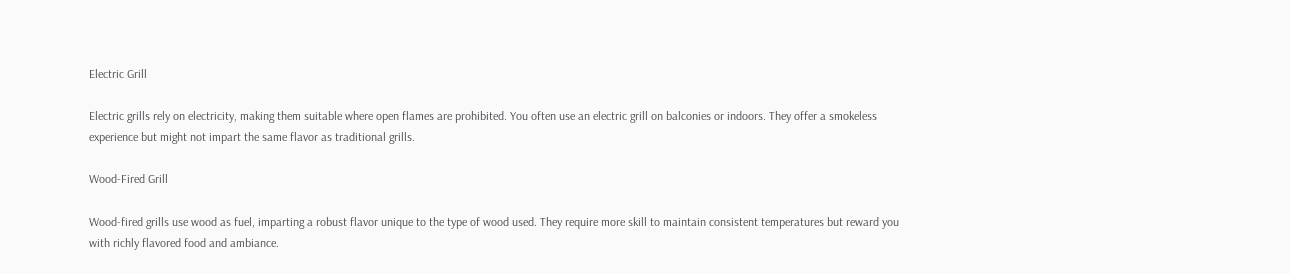Electric Grill

Electric grills rely on electricity, making them suitable where open flames are prohibited. You often use an electric grill on balconies or indoors. They offer a smokeless experience but might not impart the same flavor as traditional grills.

Wood-Fired Grill

Wood-fired grills use wood as fuel, imparting a robust flavor unique to the type of wood used. They require more skill to maintain consistent temperatures but reward you with richly flavored food and ambiance.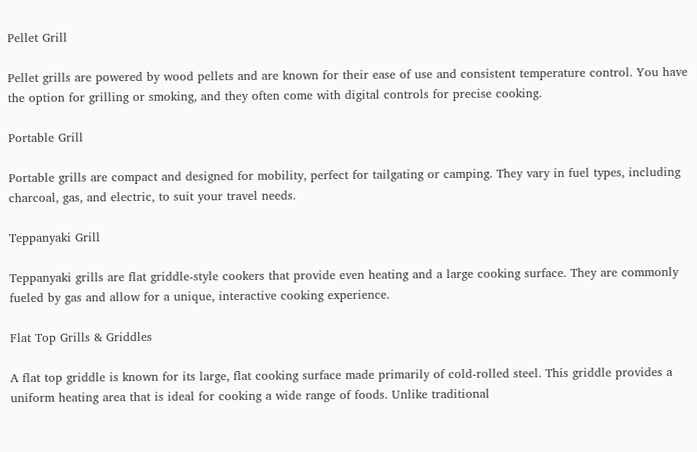Pellet Grill

Pellet grills are powered by wood pellets and are known for their ease of use and consistent temperature control. You have the option for grilling or smoking, and they often come with digital controls for precise cooking.

Portable Grill

Portable grills are compact and designed for mobility, perfect for tailgating or camping. They vary in fuel types, including charcoal, gas, and electric, to suit your travel needs.

Teppanyaki Grill

Teppanyaki grills are flat griddle-style cookers that provide even heating and a large cooking surface. They are commonly fueled by gas and allow for a unique, interactive cooking experience.

Flat Top Grills & Griddles

A flat top griddle is known for its large, flat cooking surface made primarily of cold-rolled steel. This griddle provides a uniform heating area that is ideal for cooking a wide range of foods. Unlike traditional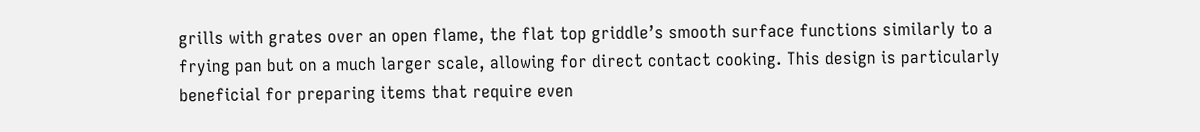grills with grates over an open flame, the flat top griddle’s smooth surface functions similarly to a frying pan but on a much larger scale, allowing for direct contact cooking. This design is particularly beneficial for preparing items that require even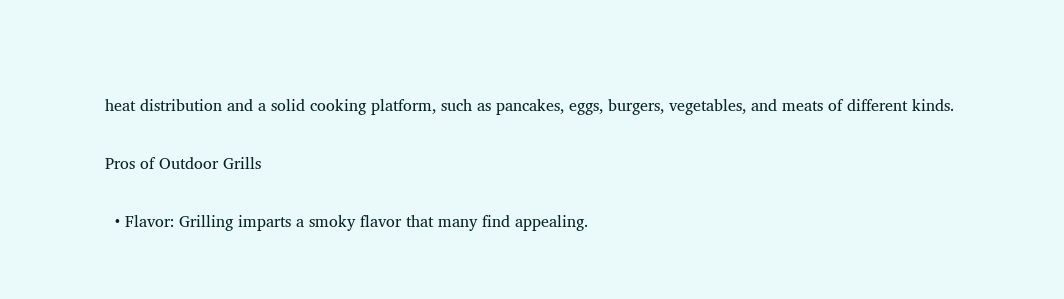heat distribution and a solid cooking platform, such as pancakes, eggs, burgers, vegetables, and meats of different kinds.

Pros of Outdoor Grills

  • Flavor: Grilling imparts a smoky flavor that many find appealing.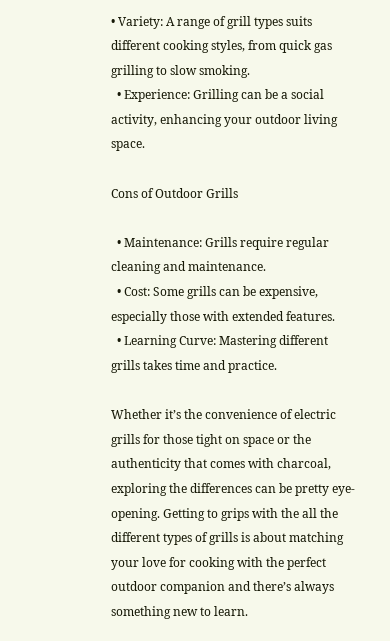• Variety: A range of grill types suits different cooking styles, from quick gas grilling to slow smoking.
  • Experience: Grilling can be a social activity, enhancing your outdoor living space.

Cons of Outdoor Grills

  • Maintenance: Grills require regular cleaning and maintenance.
  • Cost: Some grills can be expensive, especially those with extended features.
  • Learning Curve: Mastering different grills takes time and practice.

Whether it’s the convenience of electric grills for those tight on space or the authenticity that comes with charcoal, exploring the differences can be pretty eye-opening. Getting to grips with the all the different types of grills is about matching your love for cooking with the perfect outdoor companion and there’s always something new to learn.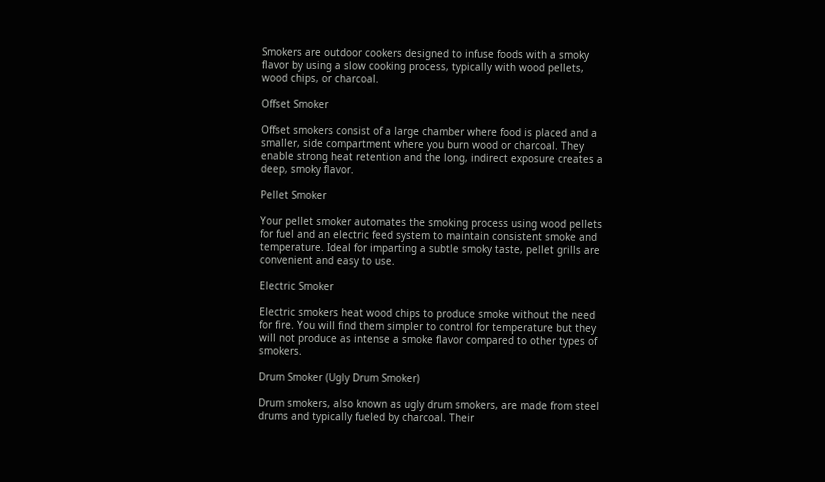Smokers are outdoor cookers designed to infuse foods with a smoky flavor by using a slow cooking process, typically with wood pellets, wood chips, or charcoal.

Offset Smoker

Offset smokers consist of a large chamber where food is placed and a smaller, side compartment where you burn wood or charcoal. They enable strong heat retention and the long, indirect exposure creates a deep, smoky flavor.

Pellet Smoker

Your pellet smoker automates the smoking process using wood pellets for fuel and an electric feed system to maintain consistent smoke and temperature. Ideal for imparting a subtle smoky taste, pellet grills are convenient and easy to use.

Electric Smoker

Electric smokers heat wood chips to produce smoke without the need for fire. You will find them simpler to control for temperature but they will not produce as intense a smoke flavor compared to other types of smokers.

Drum Smoker (Ugly Drum Smoker)

Drum smokers, also known as ugly drum smokers, are made from steel drums and typically fueled by charcoal. Their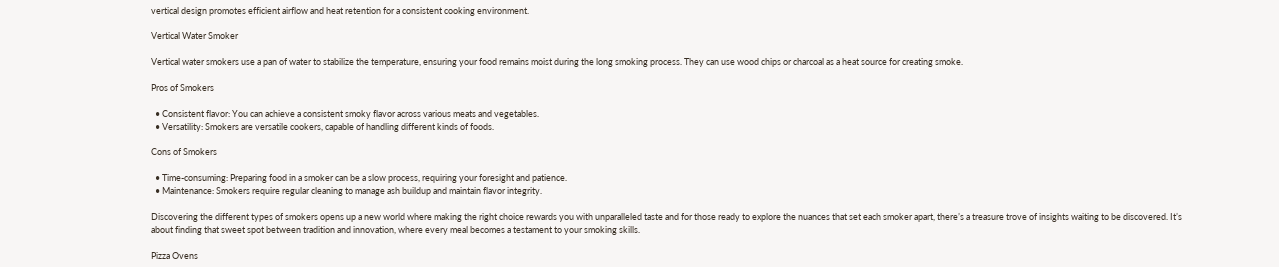vertical design promotes efficient airflow and heat retention for a consistent cooking environment.

Vertical Water Smoker

Vertical water smokers use a pan of water to stabilize the temperature, ensuring your food remains moist during the long smoking process. They can use wood chips or charcoal as a heat source for creating smoke.

Pros of Smokers

  • Consistent flavor: You can achieve a consistent smoky flavor across various meats and vegetables.
  • Versatility: Smokers are versatile cookers, capable of handling different kinds of foods.

Cons of Smokers

  • Time-consuming: Preparing food in a smoker can be a slow process, requiring your foresight and patience.
  • Maintenance: Smokers require regular cleaning to manage ash buildup and maintain flavor integrity.

Discovering the different types of smokers opens up a new world where making the right choice rewards you with unparalleled taste and for those ready to explore the nuances that set each smoker apart, there’s a treasure trove of insights waiting to be discovered. It’s about finding that sweet spot between tradition and innovation, where every meal becomes a testament to your smoking skills.

Pizza Ovens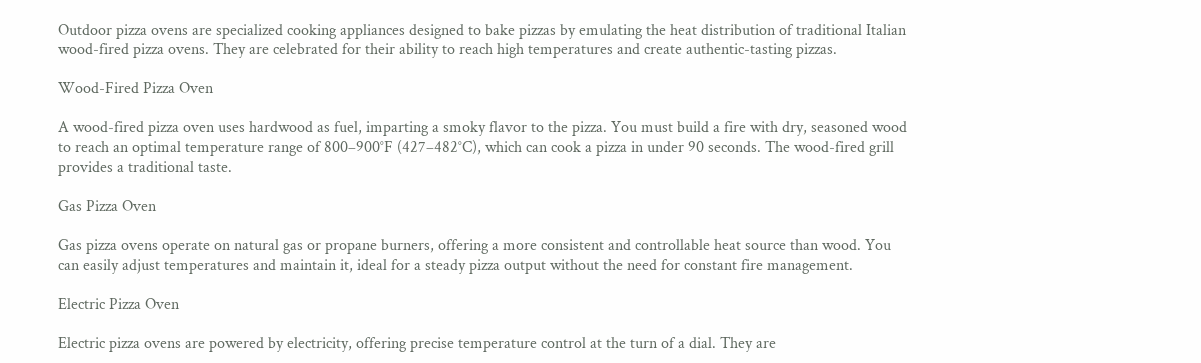Outdoor pizza ovens are specialized cooking appliances designed to bake pizzas by emulating the heat distribution of traditional Italian wood-fired pizza ovens. They are celebrated for their ability to reach high temperatures and create authentic-tasting pizzas.

Wood-Fired Pizza Oven

A wood-fired pizza oven uses hardwood as fuel, imparting a smoky flavor to the pizza. You must build a fire with dry, seasoned wood to reach an optimal temperature range of 800–900°F (427–482°C), which can cook a pizza in under 90 seconds. The wood-fired grill provides a traditional taste.

Gas Pizza Oven

Gas pizza ovens operate on natural gas or propane burners, offering a more consistent and controllable heat source than wood. You can easily adjust temperatures and maintain it, ideal for a steady pizza output without the need for constant fire management.

Electric Pizza Oven

Electric pizza ovens are powered by electricity, offering precise temperature control at the turn of a dial. They are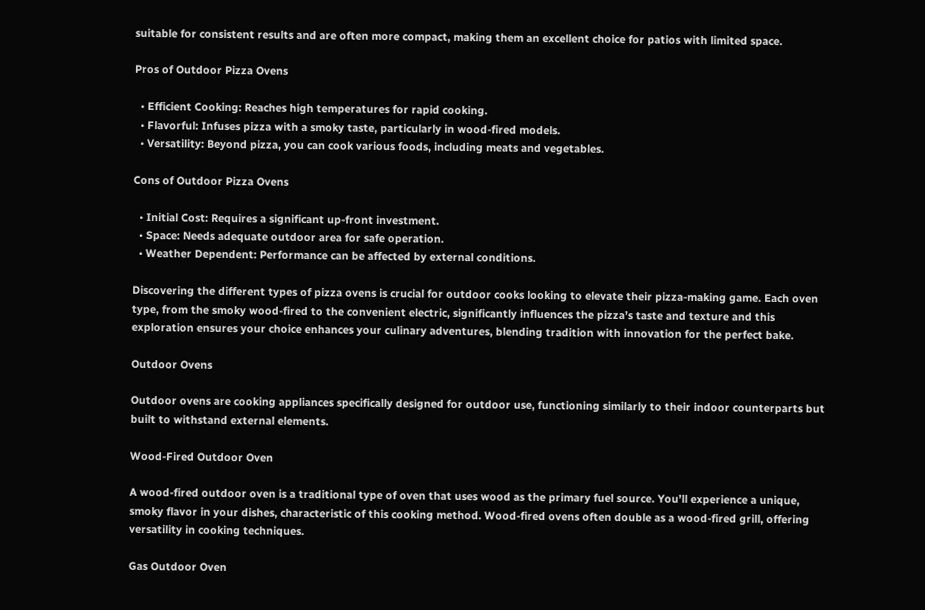suitable for consistent results and are often more compact, making them an excellent choice for patios with limited space.

Pros of Outdoor Pizza Ovens

  • Efficient Cooking: Reaches high temperatures for rapid cooking.
  • Flavorful: Infuses pizza with a smoky taste, particularly in wood-fired models.
  • Versatility: Beyond pizza, you can cook various foods, including meats and vegetables.

Cons of Outdoor Pizza Ovens

  • Initial Cost: Requires a significant up-front investment.
  • Space: Needs adequate outdoor area for safe operation.
  • Weather Dependent: Performance can be affected by external conditions.

Discovering the different types of pizza ovens is crucial for outdoor cooks looking to elevate their pizza-making game. Each oven type, from the smoky wood-fired to the convenient electric, significantly influences the pizza’s taste and texture and this exploration ensures your choice enhances your culinary adventures, blending tradition with innovation for the perfect bake.

Outdoor Ovens

Outdoor ovens are cooking appliances specifically designed for outdoor use, functioning similarly to their indoor counterparts but built to withstand external elements.

Wood-Fired Outdoor Oven

A wood-fired outdoor oven is a traditional type of oven that uses wood as the primary fuel source. You’ll experience a unique, smoky flavor in your dishes, characteristic of this cooking method. Wood-fired ovens often double as a wood-fired grill, offering versatility in cooking techniques.

Gas Outdoor Oven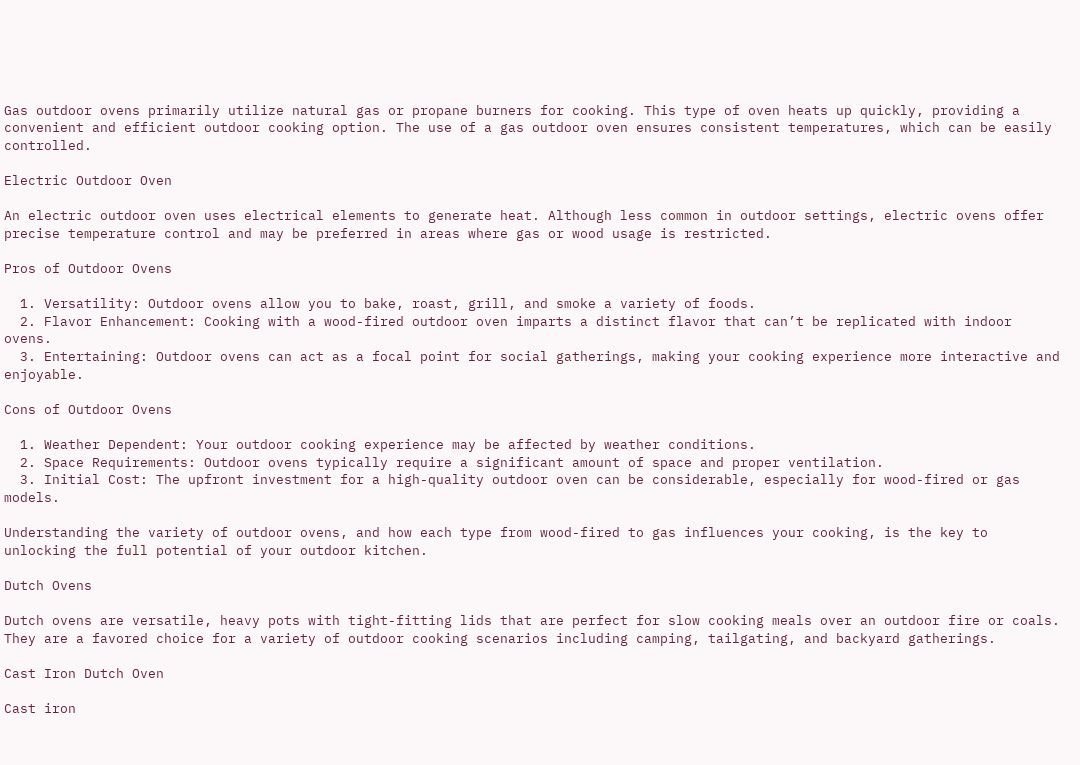Gas outdoor ovens primarily utilize natural gas or propane burners for cooking. This type of oven heats up quickly, providing a convenient and efficient outdoor cooking option. The use of a gas outdoor oven ensures consistent temperatures, which can be easily controlled.

Electric Outdoor Oven

An electric outdoor oven uses electrical elements to generate heat. Although less common in outdoor settings, electric ovens offer precise temperature control and may be preferred in areas where gas or wood usage is restricted.

Pros of Outdoor Ovens

  1. Versatility: Outdoor ovens allow you to bake, roast, grill, and smoke a variety of foods.
  2. Flavor Enhancement: Cooking with a wood-fired outdoor oven imparts a distinct flavor that can’t be replicated with indoor ovens.
  3. Entertaining: Outdoor ovens can act as a focal point for social gatherings, making your cooking experience more interactive and enjoyable.

Cons of Outdoor Ovens

  1. Weather Dependent: Your outdoor cooking experience may be affected by weather conditions.
  2. Space Requirements: Outdoor ovens typically require a significant amount of space and proper ventilation.
  3. Initial Cost: The upfront investment for a high-quality outdoor oven can be considerable, especially for wood-fired or gas models.

Understanding the variety of outdoor ovens, and how each type from wood-fired to gas influences your cooking, is the key to unlocking the full potential of your outdoor kitchen.

Dutch Ovens

Dutch ovens are versatile, heavy pots with tight-fitting lids that are perfect for slow cooking meals over an outdoor fire or coals. They are a favored choice for a variety of outdoor cooking scenarios including camping, tailgating, and backyard gatherings.

Cast Iron Dutch Oven

Cast iron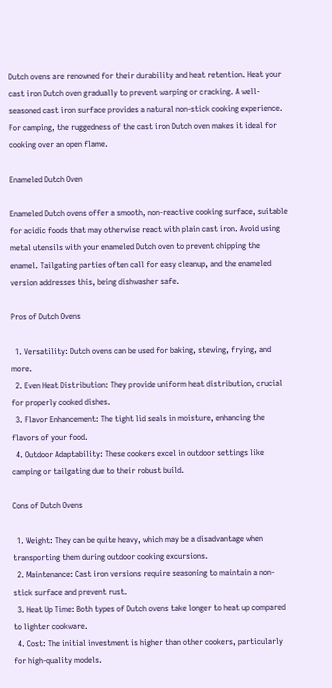Dutch ovens are renowned for their durability and heat retention. Heat your cast iron Dutch oven gradually to prevent warping or cracking. A well-seasoned cast iron surface provides a natural non-stick cooking experience. For camping, the ruggedness of the cast iron Dutch oven makes it ideal for cooking over an open flame.

Enameled Dutch Oven

Enameled Dutch ovens offer a smooth, non-reactive cooking surface, suitable for acidic foods that may otherwise react with plain cast iron. Avoid using metal utensils with your enameled Dutch oven to prevent chipping the enamel. Tailgating parties often call for easy cleanup, and the enameled version addresses this, being dishwasher safe.

Pros of Dutch Ovens

  1. Versatility: Dutch ovens can be used for baking, stewing, frying, and more.
  2. Even Heat Distribution: They provide uniform heat distribution, crucial for properly cooked dishes.
  3. Flavor Enhancement: The tight lid seals in moisture, enhancing the flavors of your food.
  4. Outdoor Adaptability: These cookers excel in outdoor settings like camping or tailgating due to their robust build.

Cons of Dutch Ovens

  1. Weight: They can be quite heavy, which may be a disadvantage when transporting them during outdoor cooking excursions.
  2. Maintenance: Cast iron versions require seasoning to maintain a non-stick surface and prevent rust.
  3. Heat Up Time: Both types of Dutch ovens take longer to heat up compared to lighter cookware.
  4. Cost: The initial investment is higher than other cookers, particularly for high-quality models.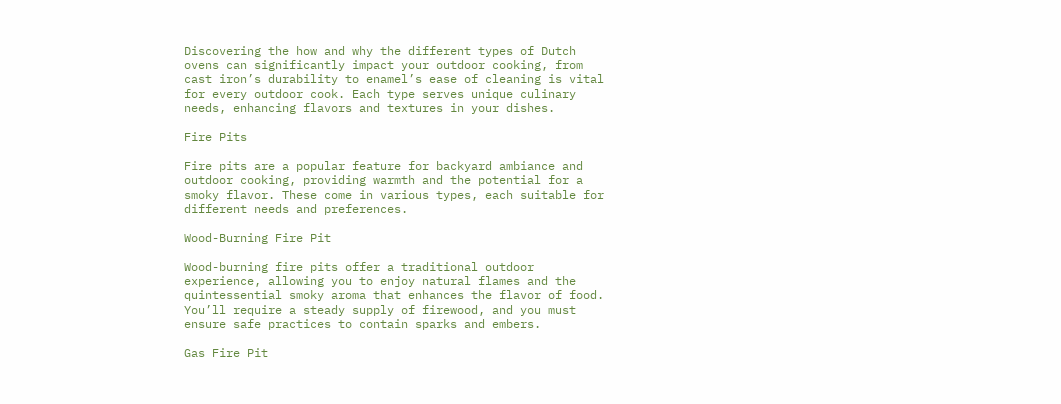Discovering the how and why the different types of Dutch ovens can significantly impact your outdoor cooking, from cast iron’s durability to enamel’s ease of cleaning is vital for every outdoor cook. Each type serves unique culinary needs, enhancing flavors and textures in your dishes.

Fire Pits

Fire pits are a popular feature for backyard ambiance and outdoor cooking, providing warmth and the potential for a smoky flavor. These come in various types, each suitable for different needs and preferences.

Wood-Burning Fire Pit

Wood-burning fire pits offer a traditional outdoor experience, allowing you to enjoy natural flames and the quintessential smoky aroma that enhances the flavor of food. You’ll require a steady supply of firewood, and you must ensure safe practices to contain sparks and embers.

Gas Fire Pit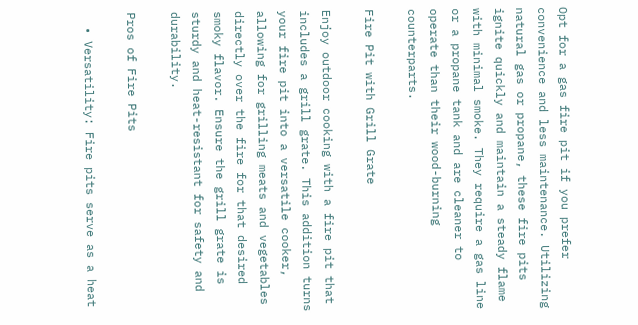Opt for a gas fire pit if you prefer convenience and less maintenance. Utilizing natural gas or propane, these fire pits ignite quickly and maintain a steady flame with minimal smoke. They require a gas line or a propane tank and are cleaner to operate than their wood-burning counterparts.

Fire Pit with Grill Grate

Enjoy outdoor cooking with a fire pit that includes a grill grate. This addition turns your fire pit into a versatile cooker, allowing for grilling meats and vegetables directly over the fire for that desired smoky flavor. Ensure the grill grate is sturdy and heat-resistant for safety and durability.

Pros of Fire Pits

  • Versatility: Fire pits serve as a heat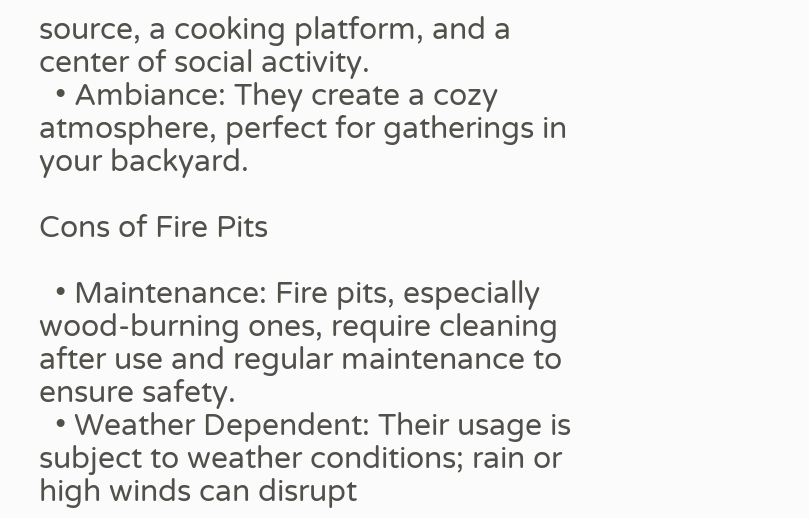source, a cooking platform, and a center of social activity.
  • Ambiance: They create a cozy atmosphere, perfect for gatherings in your backyard.

Cons of Fire Pits

  • Maintenance: Fire pits, especially wood-burning ones, require cleaning after use and regular maintenance to ensure safety.
  • Weather Dependent: Their usage is subject to weather conditions; rain or high winds can disrupt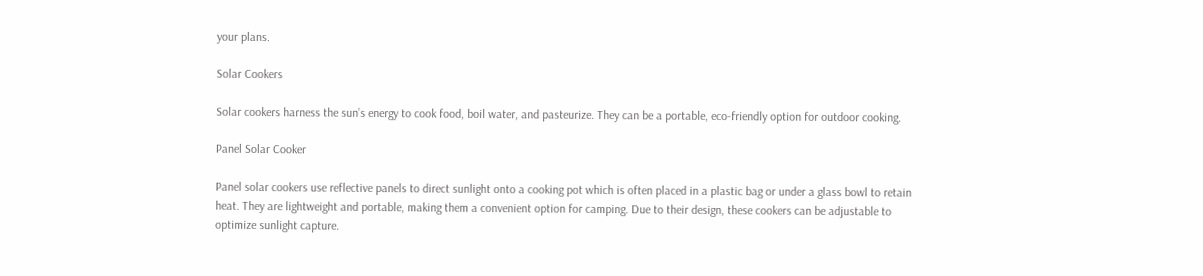your plans.

Solar Cookers

Solar cookers harness the sun’s energy to cook food, boil water, and pasteurize. They can be a portable, eco-friendly option for outdoor cooking.

Panel Solar Cooker

Panel solar cookers use reflective panels to direct sunlight onto a cooking pot which is often placed in a plastic bag or under a glass bowl to retain heat. They are lightweight and portable, making them a convenient option for camping. Due to their design, these cookers can be adjustable to optimize sunlight capture.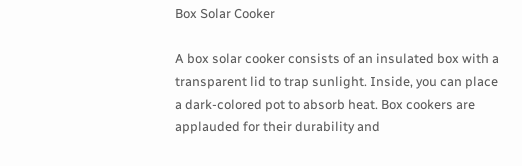Box Solar Cooker

A box solar cooker consists of an insulated box with a transparent lid to trap sunlight. Inside, you can place a dark-colored pot to absorb heat. Box cookers are applauded for their durability and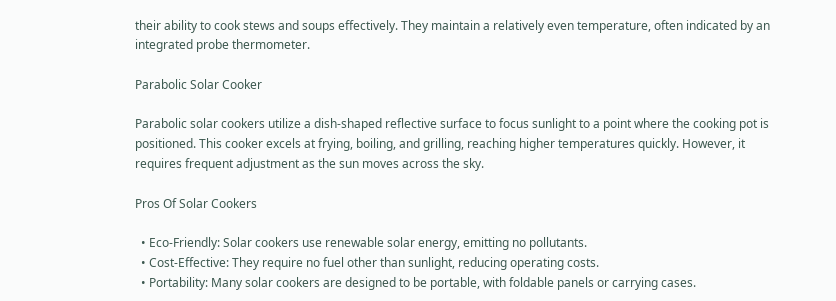their ability to cook stews and soups effectively. They maintain a relatively even temperature, often indicated by an integrated probe thermometer.

Parabolic Solar Cooker

Parabolic solar cookers utilize a dish-shaped reflective surface to focus sunlight to a point where the cooking pot is positioned. This cooker excels at frying, boiling, and grilling, reaching higher temperatures quickly. However, it requires frequent adjustment as the sun moves across the sky.

Pros Of Solar Cookers

  • Eco-Friendly: Solar cookers use renewable solar energy, emitting no pollutants.
  • Cost-Effective: They require no fuel other than sunlight, reducing operating costs.
  • Portability: Many solar cookers are designed to be portable, with foldable panels or carrying cases.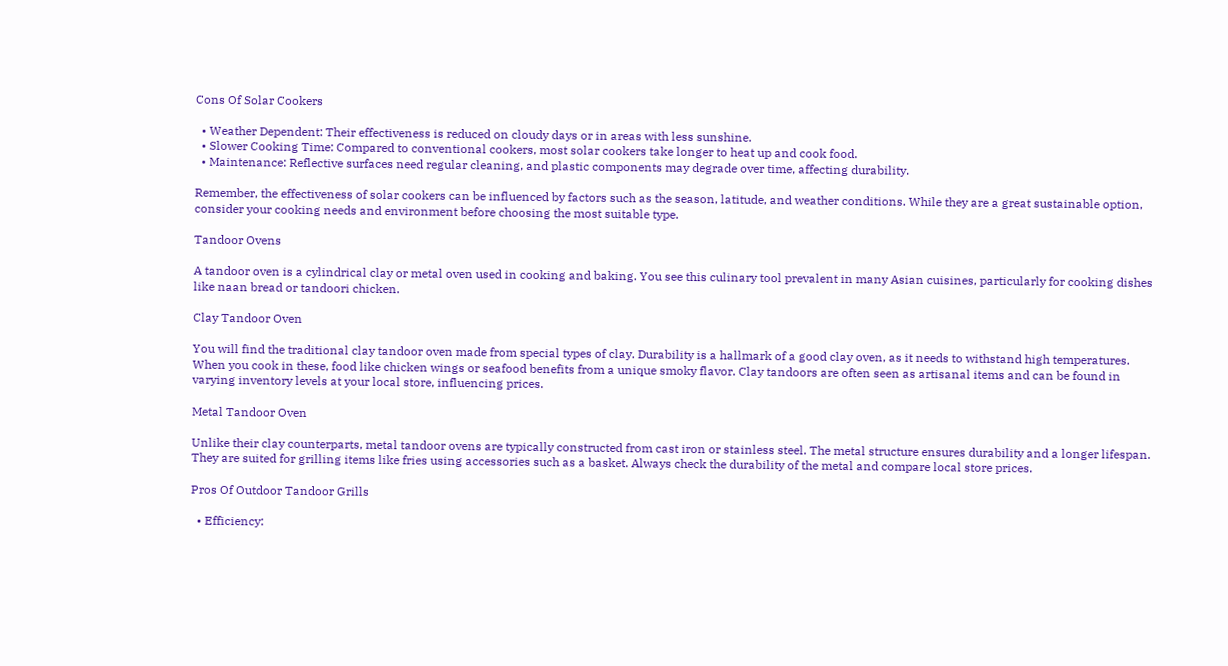Cons Of Solar Cookers

  • Weather Dependent: Their effectiveness is reduced on cloudy days or in areas with less sunshine.
  • Slower Cooking Time: Compared to conventional cookers, most solar cookers take longer to heat up and cook food.
  • Maintenance: Reflective surfaces need regular cleaning, and plastic components may degrade over time, affecting durability.

Remember, the effectiveness of solar cookers can be influenced by factors such as the season, latitude, and weather conditions. While they are a great sustainable option, consider your cooking needs and environment before choosing the most suitable type.

Tandoor Ovens

A tandoor oven is a cylindrical clay or metal oven used in cooking and baking. You see this culinary tool prevalent in many Asian cuisines, particularly for cooking dishes like naan bread or tandoori chicken.

Clay Tandoor Oven

You will find the traditional clay tandoor oven made from special types of clay. Durability is a hallmark of a good clay oven, as it needs to withstand high temperatures. When you cook in these, food like chicken wings or seafood benefits from a unique smoky flavor. Clay tandoors are often seen as artisanal items and can be found in varying inventory levels at your local store, influencing prices.

Metal Tandoor Oven

Unlike their clay counterparts, metal tandoor ovens are typically constructed from cast iron or stainless steel. The metal structure ensures durability and a longer lifespan. They are suited for grilling items like fries using accessories such as a basket. Always check the durability of the metal and compare local store prices.

Pros Of Outdoor Tandoor Grills

  • Efficiency: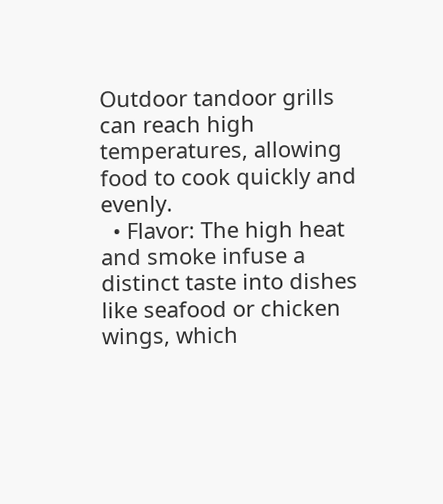Outdoor tandoor grills can reach high temperatures, allowing food to cook quickly and evenly.
  • Flavor: The high heat and smoke infuse a distinct taste into dishes like seafood or chicken wings, which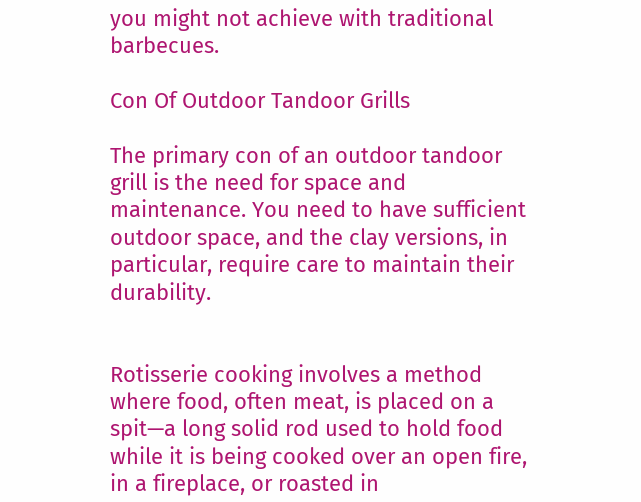you might not achieve with traditional barbecues.

Con Of Outdoor Tandoor Grills

The primary con of an outdoor tandoor grill is the need for space and maintenance. You need to have sufficient outdoor space, and the clay versions, in particular, require care to maintain their durability.


Rotisserie cooking involves a method where food, often meat, is placed on a spit—a long solid rod used to hold food while it is being cooked over an open fire, in a fireplace, or roasted in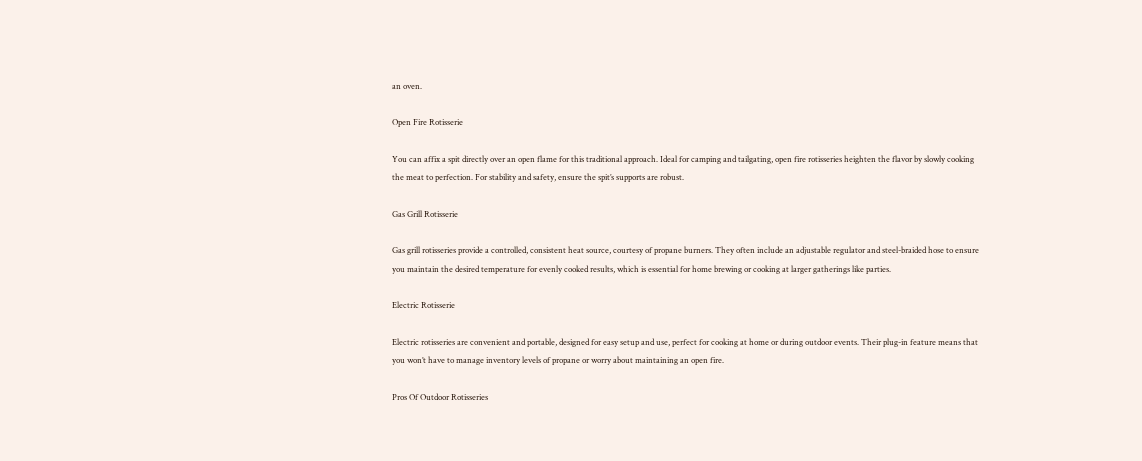an oven.

Open Fire Rotisserie

You can affix a spit directly over an open flame for this traditional approach. Ideal for camping and tailgating, open fire rotisseries heighten the flavor by slowly cooking the meat to perfection. For stability and safety, ensure the spit’s supports are robust.

Gas Grill Rotisserie

Gas grill rotisseries provide a controlled, consistent heat source, courtesy of propane burners. They often include an adjustable regulator and steel-braided hose to ensure you maintain the desired temperature for evenly cooked results, which is essential for home brewing or cooking at larger gatherings like parties.

Electric Rotisserie

Electric rotisseries are convenient and portable, designed for easy setup and use, perfect for cooking at home or during outdoor events. Their plug-in feature means that you won’t have to manage inventory levels of propane or worry about maintaining an open fire.

Pros Of Outdoor Rotisseries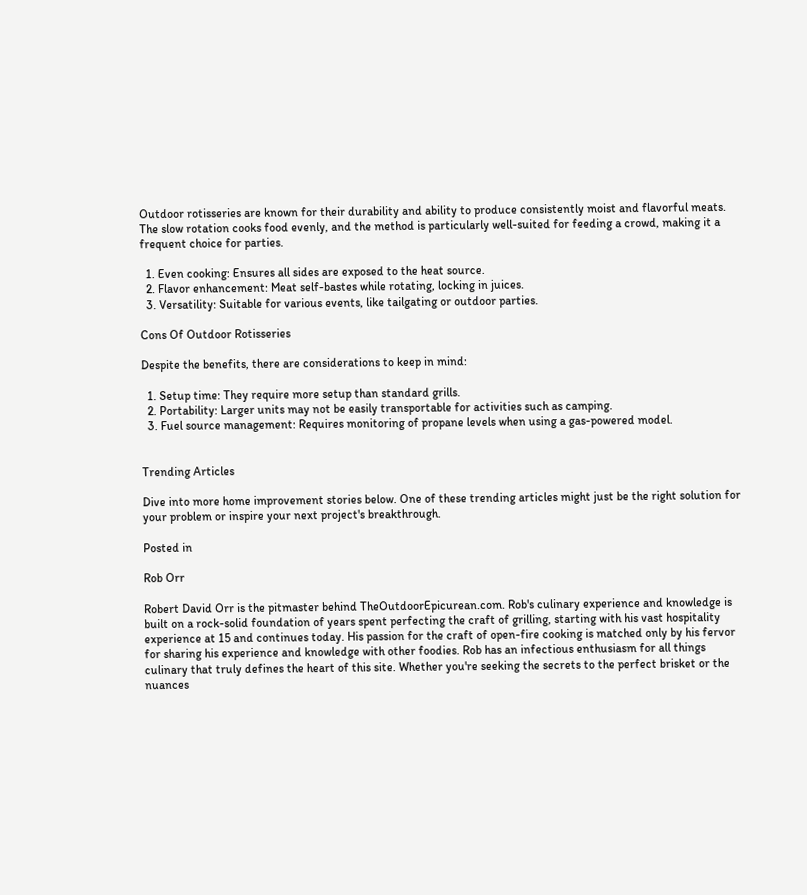Outdoor rotisseries are known for their durability and ability to produce consistently moist and flavorful meats. The slow rotation cooks food evenly, and the method is particularly well-suited for feeding a crowd, making it a frequent choice for parties.

  1. Even cooking: Ensures all sides are exposed to the heat source.
  2. Flavor enhancement: Meat self-bastes while rotating, locking in juices.
  3. Versatility: Suitable for various events, like tailgating or outdoor parties.

Cons Of Outdoor Rotisseries

Despite the benefits, there are considerations to keep in mind:

  1. Setup time: They require more setup than standard grills.
  2. Portability: Larger units may not be easily transportable for activities such as camping.
  3. Fuel source management: Requires monitoring of propane levels when using a gas-powered model.


Trending Articles

Dive into more home improvement stories below. One of these trending articles might just be the right solution for your problem or inspire your next project's breakthrough.

Posted in

Rob Orr

Robert David Orr is the pitmaster behind TheOutdoorEpicurean.com. Rob's culinary experience and knowledge is built on a rock-solid foundation of years spent perfecting the craft of grilling, starting with his vast hospitality experience at 15 and continues today. His passion for the craft of open-fire cooking is matched only by his fervor for sharing his experience and knowledge with other foodies. Rob has an infectious enthusiasm for all things culinary that truly defines the heart of this site. Whether you're seeking the secrets to the perfect brisket or the nuances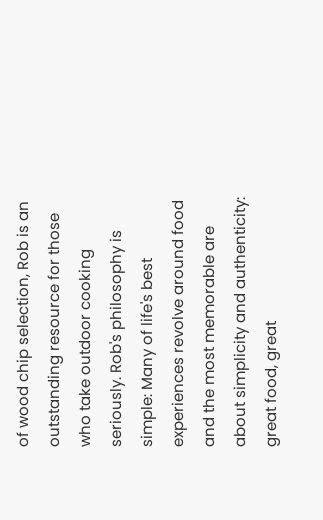of wood chip selection, Rob is an outstanding resource for those who take outdoor cooking seriously. Rob's philosophy is simple: Many of life's best experiences revolve around food and the most memorable are about simplicity and authenticity: great food, great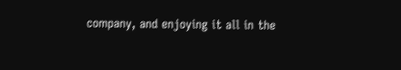company, and enjoying it all in the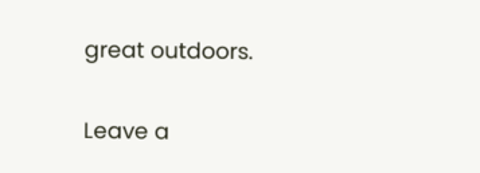great outdoors.

Leave a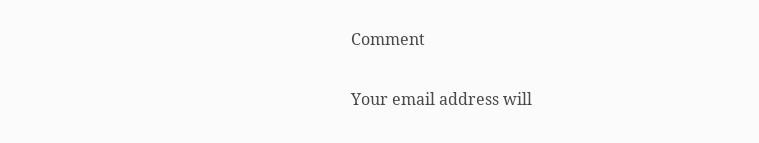Comment

Your email address will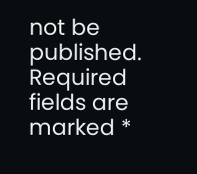not be published. Required fields are marked *